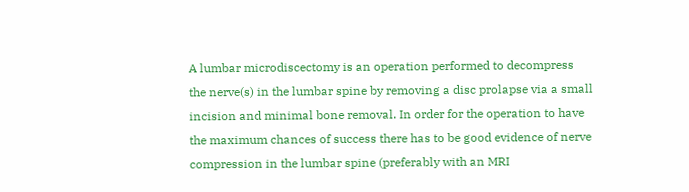A lumbar microdiscectomy is an operation performed to decompress the nerve(s) in the lumbar spine by removing a disc prolapse via a small incision and minimal bone removal. In order for the operation to have the maximum chances of success there has to be good evidence of nerve compression in the lumbar spine (preferably with an MRI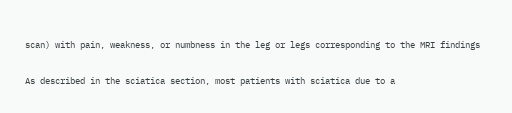scan) with pain, weakness, or numbness in the leg or legs corresponding to the MRI findings

As described in the sciatica section, most patients with sciatica due to a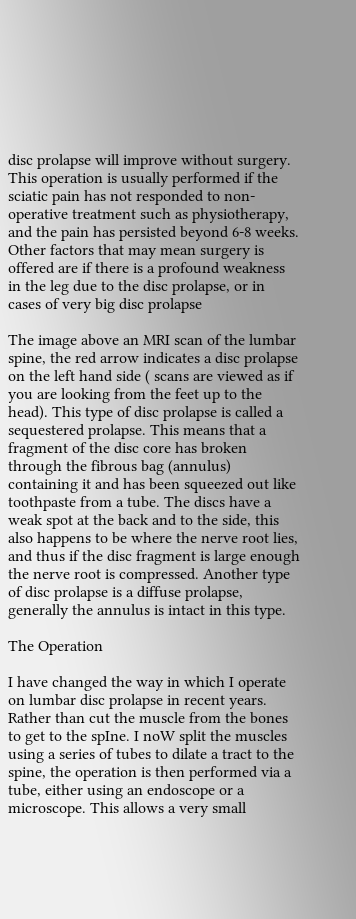disc prolapse will improve without surgery. This operation is usually performed if the sciatic pain has not responded to non-operative treatment such as physiotherapy, and the pain has persisted beyond 6-8 weeks. Other factors that may mean surgery is offered are if there is a profound weakness in the leg due to the disc prolapse, or in cases of very big disc prolapse

The image above an MRI scan of the lumbar spine, the red arrow indicates a disc prolapse on the left hand side ( scans are viewed as if you are looking from the feet up to the head). This type of disc prolapse is called a sequestered prolapse. This means that a fragment of the disc core has broken through the fibrous bag (annulus) containing it and has been squeezed out like toothpaste from a tube. The discs have a weak spot at the back and to the side, this also happens to be where the nerve root lies, and thus if the disc fragment is large enough the nerve root is compressed. Another type of disc prolapse is a diffuse prolapse, generally the annulus is intact in this type.

The Operation

I have changed the way in which I operate on lumbar disc prolapse in recent years. Rather than cut the muscle from the bones to get to the spIne. I noW split the muscles using a series of tubes to dilate a tract to the spine, the operation is then performed via a tube, either using an endoscope or a microscope. This allows a very small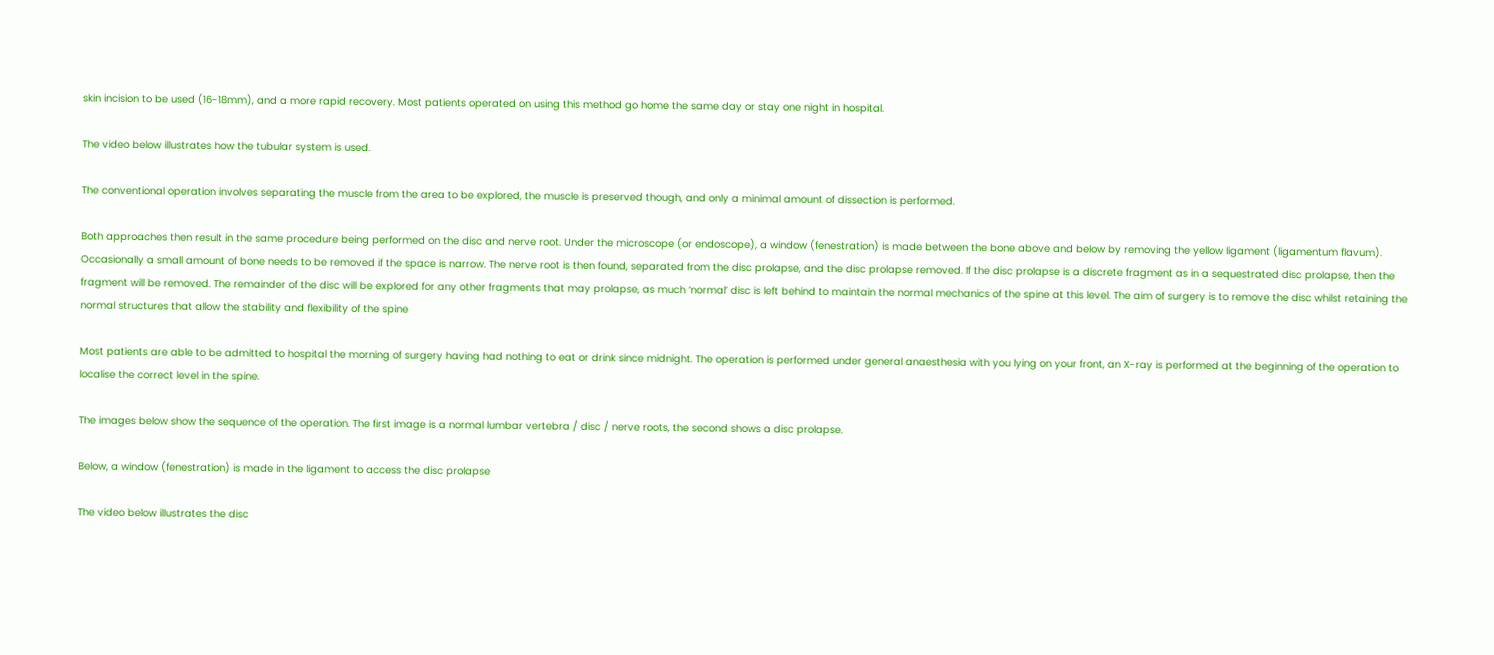skin incision to be used (16-18mm), and a more rapid recovery. Most patients operated on using this method go home the same day or stay one night in hospital.

The video below illustrates how the tubular system is used.

The conventional operation involves separating the muscle from the area to be explored, the muscle is preserved though, and only a minimal amount of dissection is performed.

Both approaches then result in the same procedure being performed on the disc and nerve root. Under the microscope (or endoscope), a window (fenestration) is made between the bone above and below by removing the yellow ligament (ligamentum flavum). Occasionally a small amount of bone needs to be removed if the space is narrow. The nerve root is then found, separated from the disc prolapse, and the disc prolapse removed. If the disc prolapse is a discrete fragment as in a sequestrated disc prolapse, then the fragment will be removed. The remainder of the disc will be explored for any other fragments that may prolapse, as much ‘normal’ disc is left behind to maintain the normal mechanics of the spine at this level. The aim of surgery is to remove the disc whilst retaining the normal structures that allow the stability and flexibility of the spine

Most patients are able to be admitted to hospital the morning of surgery having had nothing to eat or drink since midnight. The operation is performed under general anaesthesia with you lying on your front, an X-ray is performed at the beginning of the operation to localise the correct level in the spine.

The images below show the sequence of the operation. The first image is a normal lumbar vertebra / disc / nerve roots, the second shows a disc prolapse.

Below, a window (fenestration) is made in the ligament to access the disc prolapse

The video below illustrates the disc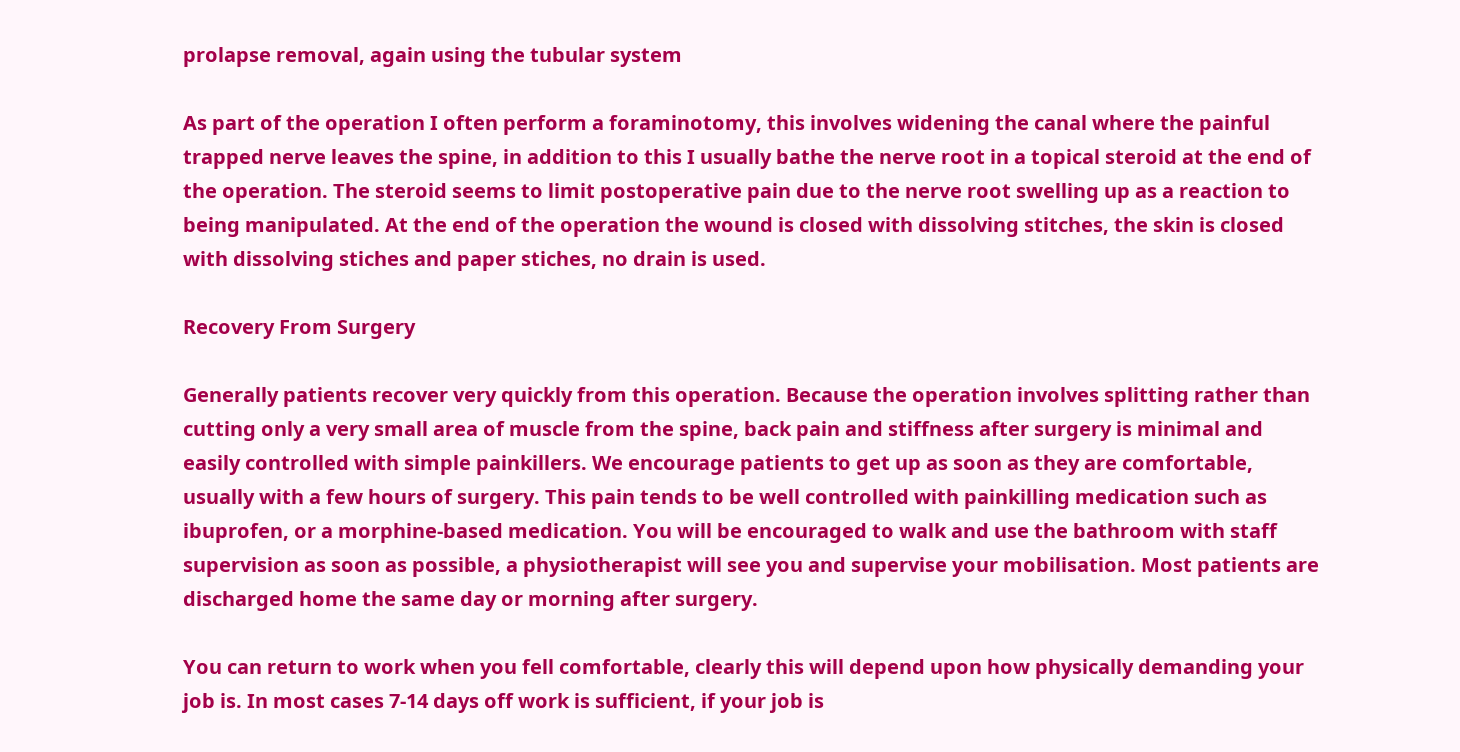prolapse removal, again using the tubular system

As part of the operation I often perform a foraminotomy, this involves widening the canal where the painful trapped nerve leaves the spine, in addition to this I usually bathe the nerve root in a topical steroid at the end of the operation. The steroid seems to limit postoperative pain due to the nerve root swelling up as a reaction to being manipulated. At the end of the operation the wound is closed with dissolving stitches, the skin is closed with dissolving stiches and paper stiches, no drain is used.

Recovery From Surgery

Generally patients recover very quickly from this operation. Because the operation involves splitting rather than cutting only a very small area of muscle from the spine, back pain and stiffness after surgery is minimal and easily controlled with simple painkillers. We encourage patients to get up as soon as they are comfortable, usually with a few hours of surgery. This pain tends to be well controlled with painkilling medication such as ibuprofen, or a morphine-based medication. You will be encouraged to walk and use the bathroom with staff supervision as soon as possible, a physiotherapist will see you and supervise your mobilisation. Most patients are discharged home the same day or morning after surgery.

You can return to work when you fell comfortable, clearly this will depend upon how physically demanding your job is. In most cases 7-14 days off work is sufficient, if your job is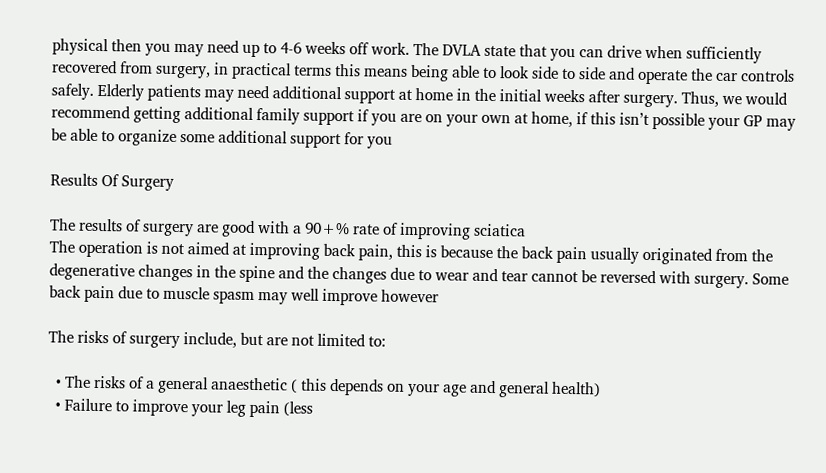physical then you may need up to 4-6 weeks off work. The DVLA state that you can drive when sufficiently recovered from surgery, in practical terms this means being able to look side to side and operate the car controls safely. Elderly patients may need additional support at home in the initial weeks after surgery. Thus, we would recommend getting additional family support if you are on your own at home, if this isn’t possible your GP may be able to organize some additional support for you

Results Of Surgery

The results of surgery are good with a 90+% rate of improving sciatica
The operation is not aimed at improving back pain, this is because the back pain usually originated from the degenerative changes in the spine and the changes due to wear and tear cannot be reversed with surgery. Some back pain due to muscle spasm may well improve however

The risks of surgery include, but are not limited to:

  • The risks of a general anaesthetic ( this depends on your age and general health)
  • Failure to improve your leg pain (less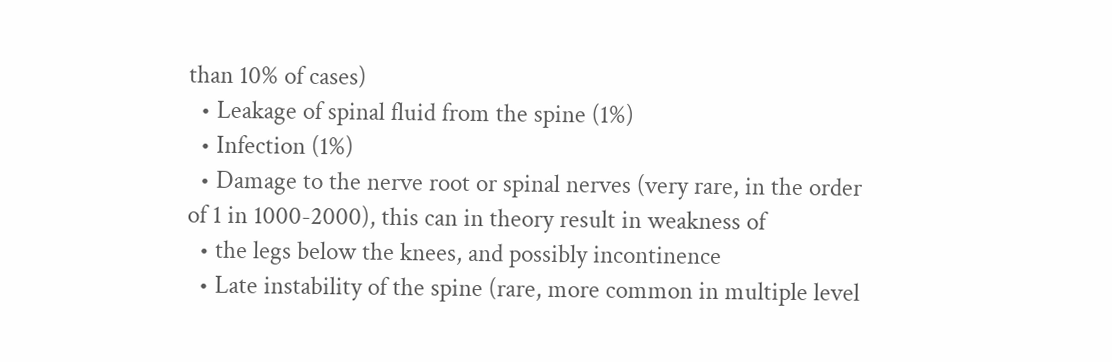than 10% of cases)
  • Leakage of spinal fluid from the spine (1%)
  • Infection (1%)
  • Damage to the nerve root or spinal nerves (very rare, in the order of 1 in 1000-2000), this can in theory result in weakness of
  • the legs below the knees, and possibly incontinence
  • Late instability of the spine (rare, more common in multiple level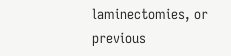laminectomies, or previous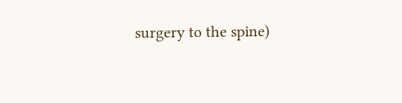surgery to the spine)